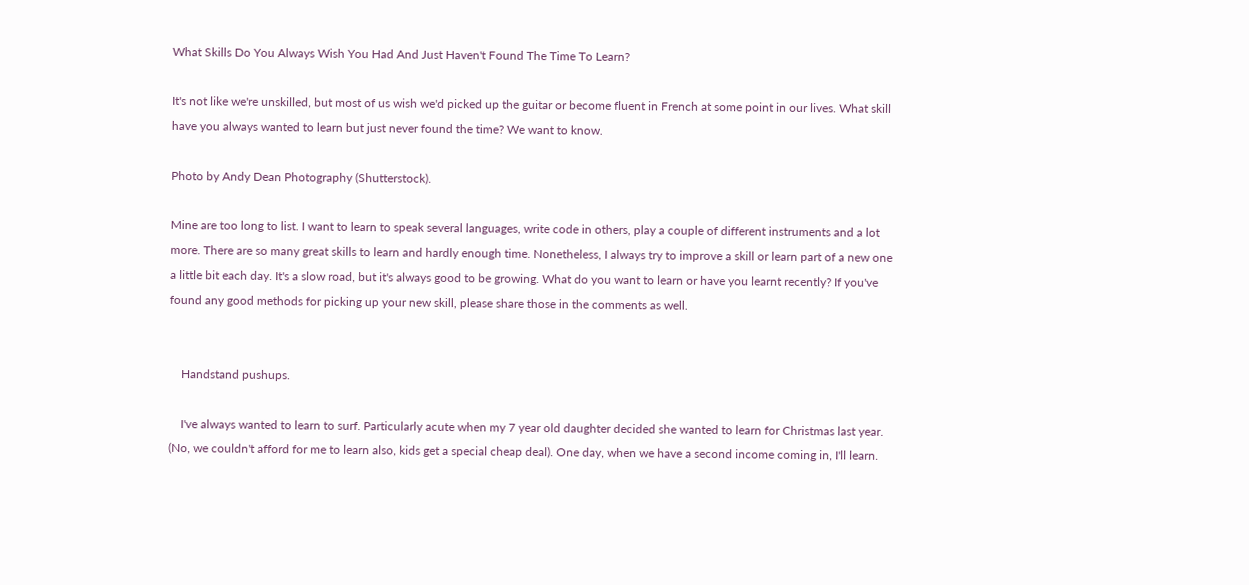What Skills Do You Always Wish You Had And Just Haven't Found The Time To Learn?

It's not like we're unskilled, but most of us wish we'd picked up the guitar or become fluent in French at some point in our lives. What skill have you always wanted to learn but just never found the time? We want to know.

Photo by Andy Dean Photography (Shutterstock).

Mine are too long to list. I want to learn to speak several languages, write code in others, play a couple of different instruments and a lot more. There are so many great skills to learn and hardly enough time. Nonetheless, I always try to improve a skill or learn part of a new one a little bit each day. It's a slow road, but it's always good to be growing. What do you want to learn or have you learnt recently? If you've found any good methods for picking up your new skill, please share those in the comments as well.


    Handstand pushups.

    I've always wanted to learn to surf. Particularly acute when my 7 year old daughter decided she wanted to learn for Christmas last year. (No, we couldn't afford for me to learn also, kids get a special cheap deal). One day, when we have a second income coming in, I'll learn.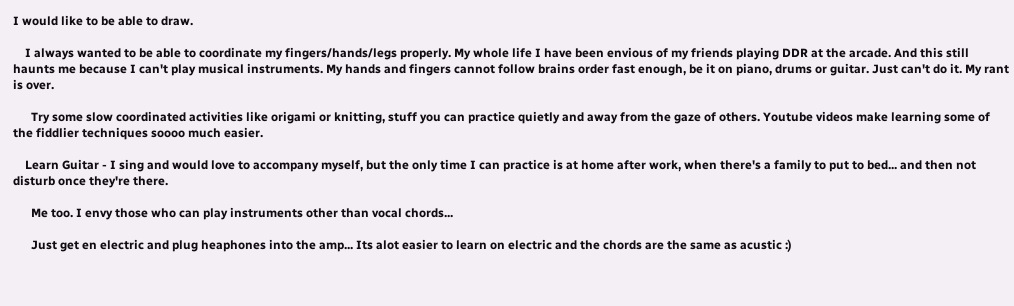I would like to be able to draw.

    I always wanted to be able to coordinate my fingers/hands/legs properly. My whole life I have been envious of my friends playing DDR at the arcade. And this still haunts me because I can't play musical instruments. My hands and fingers cannot follow brains order fast enough, be it on piano, drums or guitar. Just can't do it. My rant is over.

      Try some slow coordinated activities like origami or knitting, stuff you can practice quietly and away from the gaze of others. Youtube videos make learning some of the fiddlier techniques soooo much easier.

    Learn Guitar - I sing and would love to accompany myself, but the only time I can practice is at home after work, when there's a family to put to bed... and then not disturb once they're there.

      Me too. I envy those who can play instruments other than vocal chords...

      Just get en electric and plug heaphones into the amp... Its alot easier to learn on electric and the chords are the same as acustic :)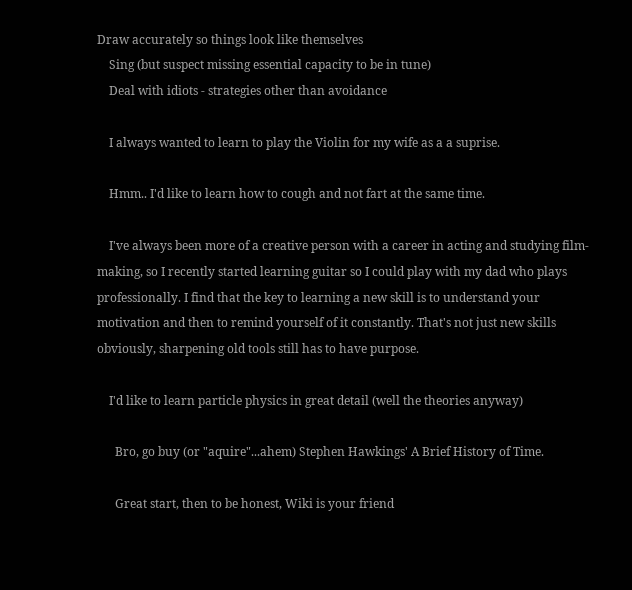Draw accurately so things look like themselves
    Sing (but suspect missing essential capacity to be in tune)
    Deal with idiots - strategies other than avoidance

    I always wanted to learn to play the Violin for my wife as a a suprise.

    Hmm.. I'd like to learn how to cough and not fart at the same time.

    I've always been more of a creative person with a career in acting and studying film-making, so I recently started learning guitar so I could play with my dad who plays professionally. I find that the key to learning a new skill is to understand your motivation and then to remind yourself of it constantly. That's not just new skills obviously, sharpening old tools still has to have purpose.

    I'd like to learn particle physics in great detail (well the theories anyway)

      Bro, go buy (or "aquire"...ahem) Stephen Hawkings' A Brief History of Time.

      Great start, then to be honest, Wiki is your friend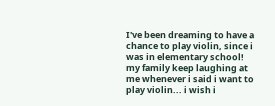I've been dreaming to have a chance to play violin, since i was in elementary school! my family keep laughing at me whenever i said i want to play violin... i wish i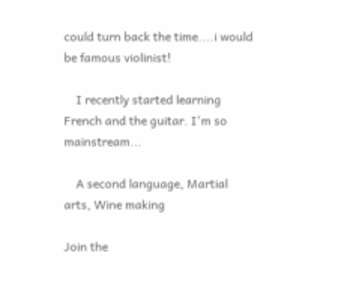could turn back the time....i would be famous violinist!

    I recently started learning French and the guitar. I'm so mainstream...

    A second language, Martial arts, Wine making

Join the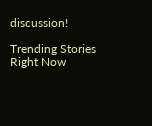discussion!

Trending Stories Right Now